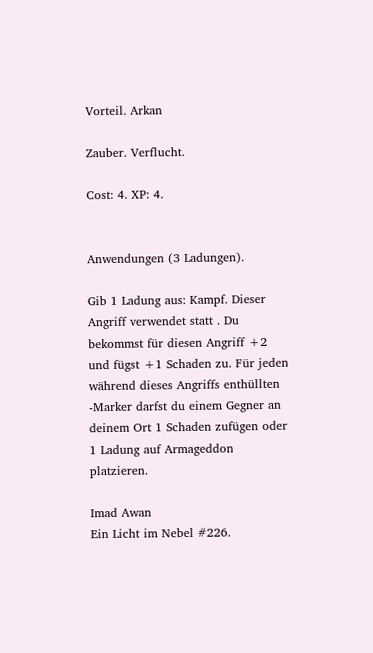Vorteil. Arkan

Zauber. Verflucht.

Cost: 4. XP: 4.


Anwendungen (3 Ladungen).

Gib 1 Ladung aus: Kampf. Dieser Angriff verwendet statt . Du bekommst für diesen Angriff +2 und fügst +1 Schaden zu. Für jeden während dieses Angriffs enthüllten -Marker darfst du einem Gegner an deinem Ort 1 Schaden zufügen oder 1 Ladung auf Armageddon platzieren.

Imad Awan
Ein Licht im Nebel #226.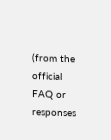(from the official FAQ or responses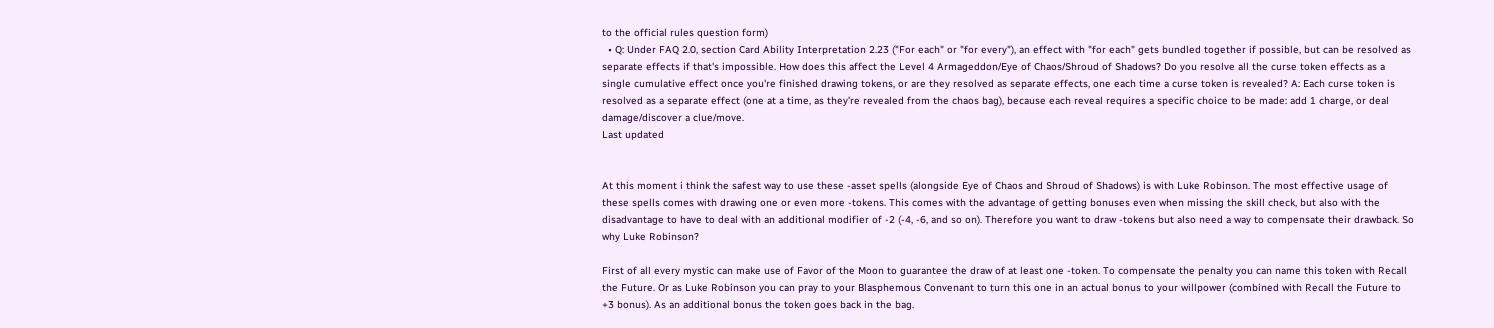to the official rules question form)
  • Q: Under FAQ 2.0, section Card Ability Interpretation 2.23 ("For each" or "for every"), an effect with "for each" gets bundled together if possible, but can be resolved as separate effects if that's impossible. How does this affect the Level 4 Armageddon/Eye of Chaos/Shroud of Shadows? Do you resolve all the curse token effects as a single cumulative effect once you're finished drawing tokens, or are they resolved as separate effects, one each time a curse token is revealed? A: Each curse token is resolved as a separate effect (one at a time, as they’re revealed from the chaos bag), because each reveal requires a specific choice to be made: add 1 charge, or deal damage/discover a clue/move.
Last updated


At this moment i think the safest way to use these -asset spells (alongside Eye of Chaos and Shroud of Shadows) is with Luke Robinson. The most effective usage of these spells comes with drawing one or even more -tokens. This comes with the advantage of getting bonuses even when missing the skill check, but also with the disadvantage to have to deal with an additional modifier of -2 (-4, -6, and so on). Therefore you want to draw -tokens but also need a way to compensate their drawback. So why Luke Robinson?

First of all every mystic can make use of Favor of the Moon to guarantee the draw of at least one -token. To compensate the penalty you can name this token with Recall the Future. Or as Luke Robinson you can pray to your Blasphemous Convenant to turn this one in an actual bonus to your willpower (combined with Recall the Future to +3 bonus). As an additional bonus the token goes back in the bag.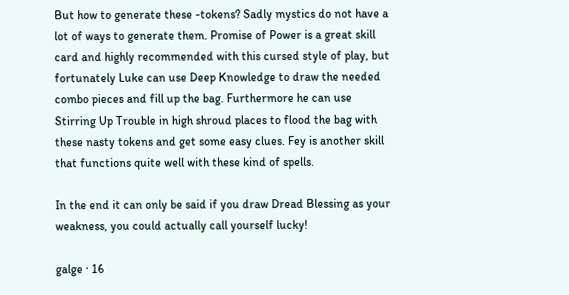But how to generate these -tokens? Sadly mystics do not have a lot of ways to generate them. Promise of Power is a great skill card and highly recommended with this cursed style of play, but fortunately Luke can use Deep Knowledge to draw the needed combo pieces and fill up the bag. Furthermore he can use Stirring Up Trouble in high shroud places to flood the bag with these nasty tokens and get some easy clues. Fey is another skill that functions quite well with these kind of spells.

In the end it can only be said if you draw Dread Blessing as your weakness, you could actually call yourself lucky!

galge · 16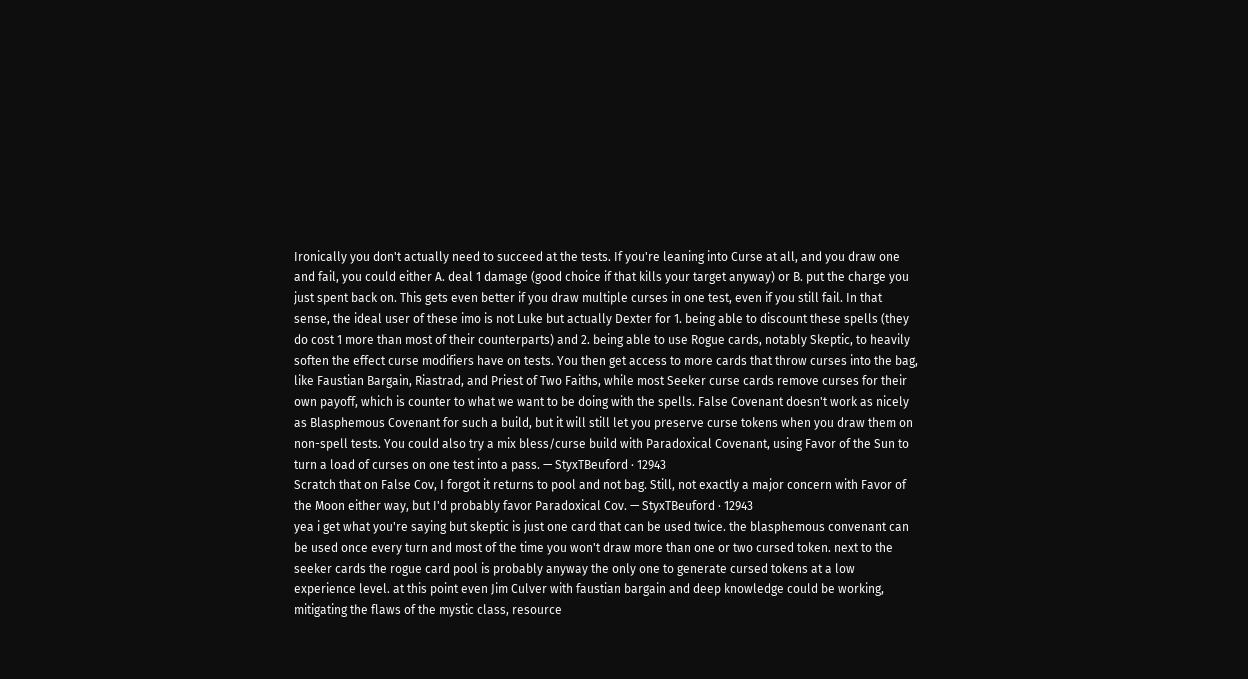Ironically you don't actually need to succeed at the tests. If you're leaning into Curse at all, and you draw one and fail, you could either A. deal 1 damage (good choice if that kills your target anyway) or B. put the charge you just spent back on. This gets even better if you draw multiple curses in one test, even if you still fail. In that sense, the ideal user of these imo is not Luke but actually Dexter for 1. being able to discount these spells (they do cost 1 more than most of their counterparts) and 2. being able to use Rogue cards, notably Skeptic, to heavily soften the effect curse modifiers have on tests. You then get access to more cards that throw curses into the bag, like Faustian Bargain, Riastrad, and Priest of Two Faiths, while most Seeker curse cards remove curses for their own payoff, which is counter to what we want to be doing with the spells. False Covenant doesn't work as nicely as Blasphemous Covenant for such a build, but it will still let you preserve curse tokens when you draw them on non-spell tests. You could also try a mix bless/curse build with Paradoxical Covenant, using Favor of the Sun to turn a load of curses on one test into a pass. — StyxTBeuford · 12943
Scratch that on False Cov, I forgot it returns to pool and not bag. Still, not exactly a major concern with Favor of the Moon either way, but I'd probably favor Paradoxical Cov. — StyxTBeuford · 12943
yea i get what you're saying but skeptic is just one card that can be used twice. the blasphemous convenant can be used once every turn and most of the time you won't draw more than one or two cursed token. next to the seeker cards the rogue card pool is probably anyway the only one to generate cursed tokens at a low experience level. at this point even Jim Culver with faustian bargain and deep knowledge could be working, mitigating the flaws of the mystic class, resource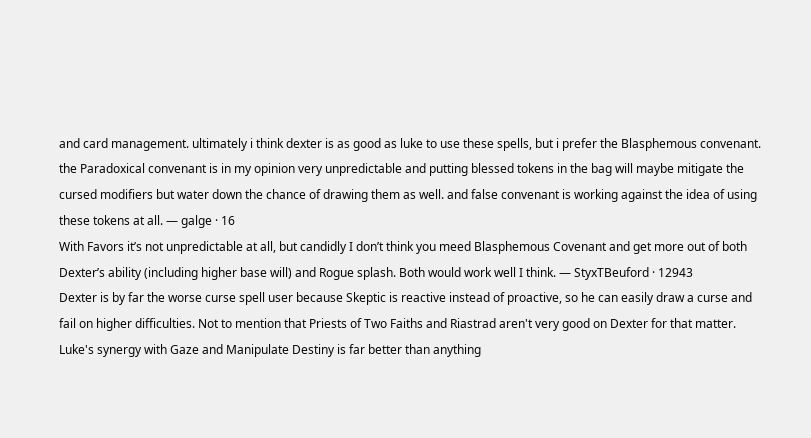and card management. ultimately i think dexter is as good as luke to use these spells, but i prefer the Blasphemous convenant. the Paradoxical convenant is in my opinion very unpredictable and putting blessed tokens in the bag will maybe mitigate the cursed modifiers but water down the chance of drawing them as well. and false convenant is working against the idea of using these tokens at all. — galge · 16
With Favors it’s not unpredictable at all, but candidly I don’t think you meed Blasphemous Covenant and get more out of both Dexter’s ability (including higher base will) and Rogue splash. Both would work well I think. — StyxTBeuford · 12943
Dexter is by far the worse curse spell user because Skeptic is reactive instead of proactive, so he can easily draw a curse and fail on higher difficulties. Not to mention that Priests of Two Faiths and Riastrad aren't very good on Dexter for that matter. Luke's synergy with Gaze and Manipulate Destiny is far better than anything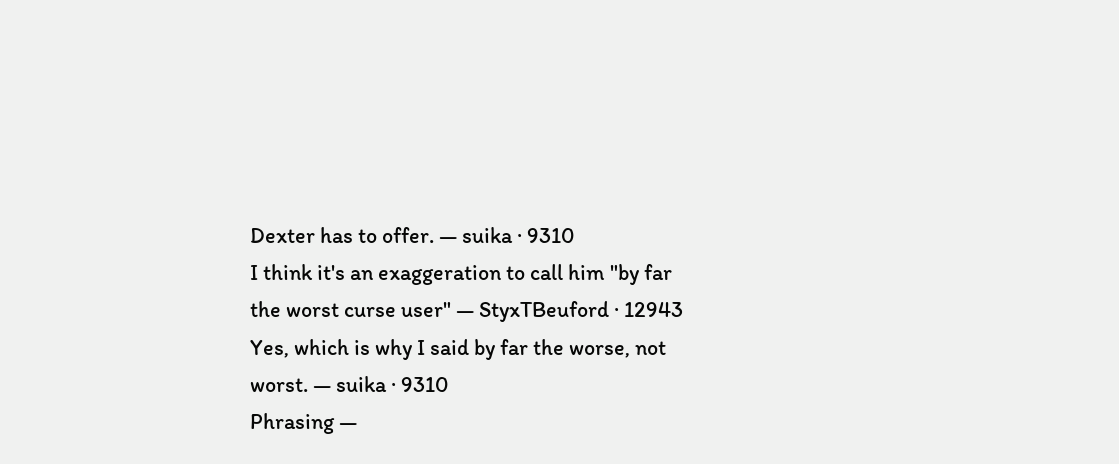Dexter has to offer. — suika · 9310
I think it's an exaggeration to call him "by far the worst curse user" — StyxTBeuford · 12943
Yes, which is why I said by far the worse, not worst. — suika · 9310
Phrasing —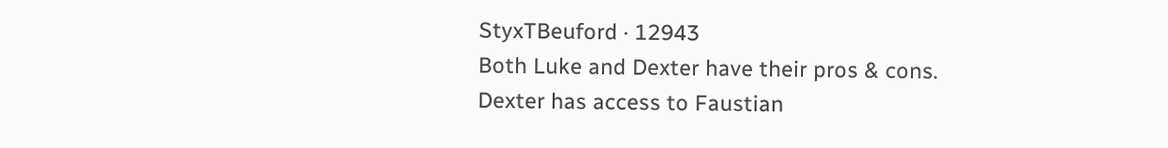StyxTBeuford · 12943
Both Luke and Dexter have their pros & cons. Dexter has access to Faustian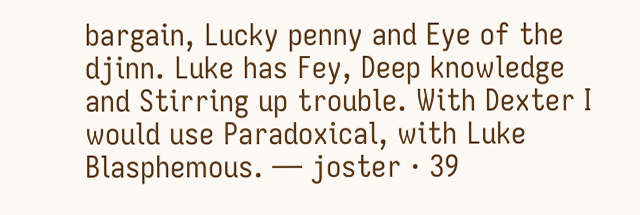bargain, Lucky penny and Eye of the djinn. Luke has Fey, Deep knowledge and Stirring up trouble. With Dexter I would use Paradoxical, with Luke Blasphemous. — joster · 39